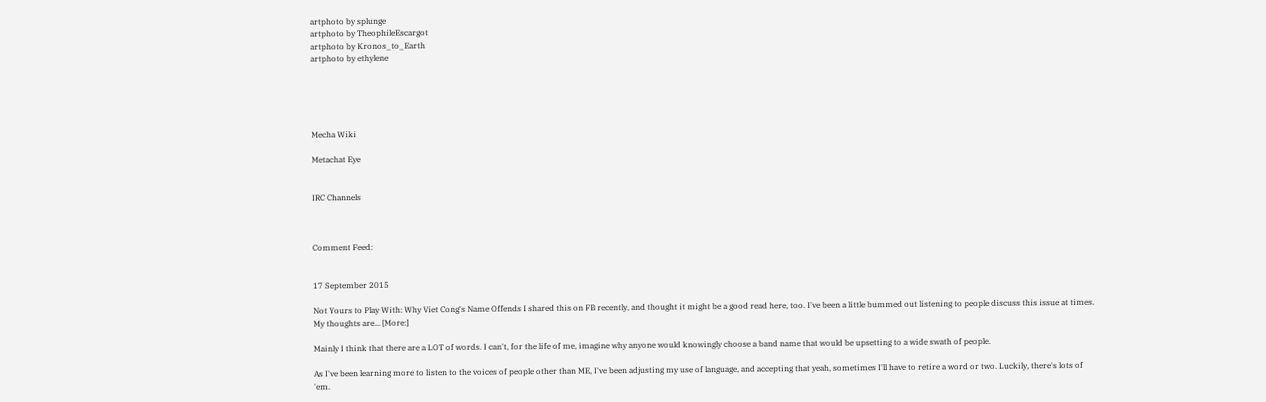artphoto by splunge
artphoto by TheophileEscargot
artphoto by Kronos_to_Earth
artphoto by ethylene





Mecha Wiki

Metachat Eye


IRC Channels



Comment Feed:


17 September 2015

Not Yours to Play With: Why Viet Cong's Name Offends I shared this on FB recently, and thought it might be a good read here, too. I've been a little bummed out listening to people discuss this issue at times. My thoughts are... [More:]

Mainly I think that there are a LOT of words. I can't, for the life of me, imagine why anyone would knowingly choose a band name that would be upsetting to a wide swath of people.

As I've been learning more to listen to the voices of people other than ME, I've been adjusting my use of language, and accepting that yeah, sometimes I'll have to retire a word or two. Luckily, there's lots of 'em.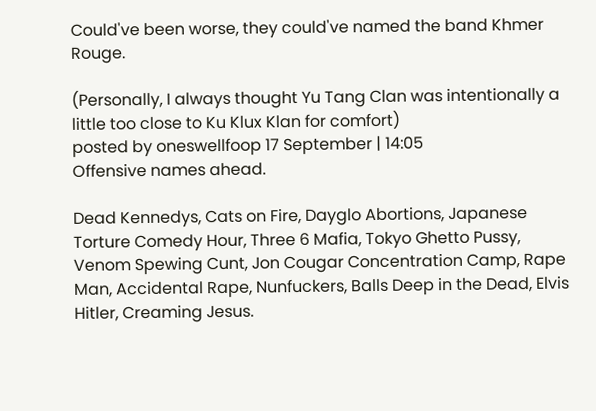Could've been worse, they could've named the band Khmer Rouge.

(Personally, I always thought Yu Tang Clan was intentionally a little too close to Ku Klux Klan for comfort)
posted by oneswellfoop 17 September | 14:05
Offensive names ahead.

Dead Kennedys, Cats on Fire, Dayglo Abortions, Japanese Torture Comedy Hour, Three 6 Mafia, Tokyo Ghetto Pussy, Venom Spewing Cunt, Jon Cougar Concentration Camp, Rape Man, Accidental Rape, Nunfuckers, Balls Deep in the Dead, Elvis Hitler, Creaming Jesus.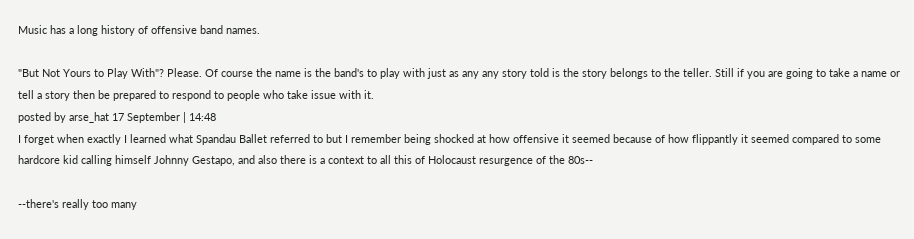Music has a long history of offensive band names.

"But Not Yours to Play With"? Please. Of course the name is the band's to play with just as any any story told is the story belongs to the teller. Still if you are going to take a name or tell a story then be prepared to respond to people who take issue with it.
posted by arse_hat 17 September | 14:48
I forget when exactly I learned what Spandau Ballet referred to but I remember being shocked at how offensive it seemed because of how flippantly it seemed compared to some hardcore kid calling himself Johnny Gestapo, and also there is a context to all this of Holocaust resurgence of the 80s--

--there's really too many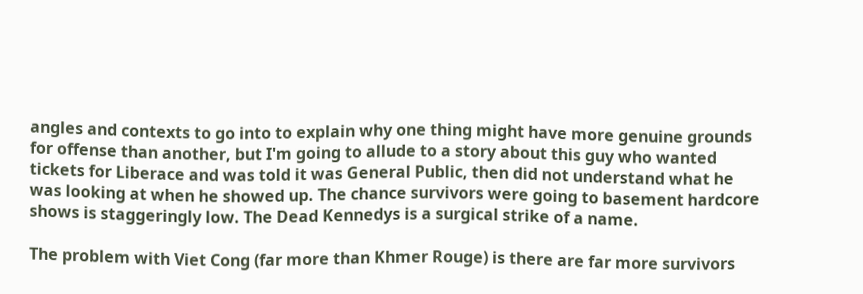angles and contexts to go into to explain why one thing might have more genuine grounds for offense than another, but I'm going to allude to a story about this guy who wanted tickets for Liberace and was told it was General Public, then did not understand what he was looking at when he showed up. The chance survivors were going to basement hardcore shows is staggeringly low. The Dead Kennedys is a surgical strike of a name.

The problem with Viet Cong (far more than Khmer Rouge) is there are far more survivors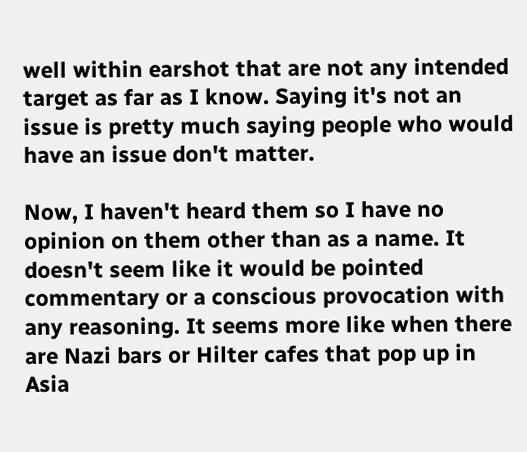well within earshot that are not any intended target as far as I know. Saying it's not an issue is pretty much saying people who would have an issue don't matter.

Now, I haven't heard them so I have no opinion on them other than as a name. It doesn't seem like it would be pointed commentary or a conscious provocation with any reasoning. It seems more like when there are Nazi bars or Hilter cafes that pop up in Asia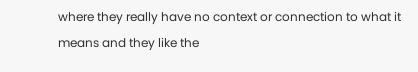where they really have no context or connection to what it means and they like the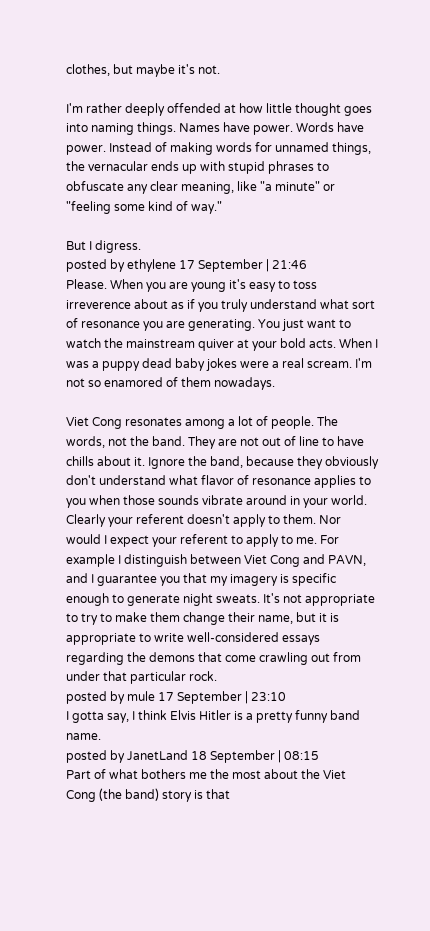clothes, but maybe it's not.

I'm rather deeply offended at how little thought goes into naming things. Names have power. Words have power. Instead of making words for unnamed things, the vernacular ends up with stupid phrases to obfuscate any clear meaning, like "a minute" or "feeling some kind of way."

But I digress.
posted by ethylene 17 September | 21:46
Please. When you are young it's easy to toss irreverence about as if you truly understand what sort of resonance you are generating. You just want to watch the mainstream quiver at your bold acts. When I was a puppy dead baby jokes were a real scream. I'm not so enamored of them nowadays.

Viet Cong resonates among a lot of people. The words, not the band. They are not out of line to have chills about it. Ignore the band, because they obviously don't understand what flavor of resonance applies to you when those sounds vibrate around in your world. Clearly your referent doesn't apply to them. Nor would I expect your referent to apply to me. For example I distinguish between Viet Cong and PAVN, and I guarantee you that my imagery is specific enough to generate night sweats. It's not appropriate to try to make them change their name, but it is appropriate to write well-considered essays regarding the demons that come crawling out from under that particular rock.
posted by mule 17 September | 23:10
I gotta say, I think Elvis Hitler is a pretty funny band name.
posted by JanetLand 18 September | 08:15
Part of what bothers me the most about the Viet Cong (the band) story is that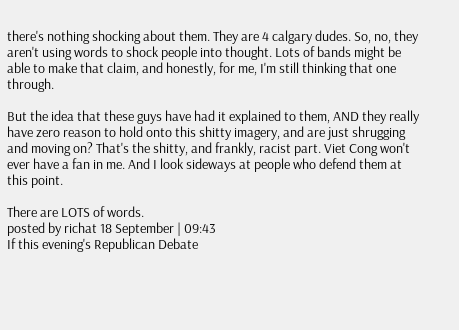there's nothing shocking about them. They are 4 calgary dudes. So, no, they aren't using words to shock people into thought. Lots of bands might be able to make that claim, and honestly, for me, I'm still thinking that one through.

But the idea that these guys have had it explained to them, AND they really have zero reason to hold onto this shitty imagery, and are just shrugging and moving on? That's the shitty, and frankly, racist part. Viet Cong won't ever have a fan in me. And I look sideways at people who defend them at this point.

There are LOTS of words.
posted by richat 18 September | 09:43
If this evening's Republican Debate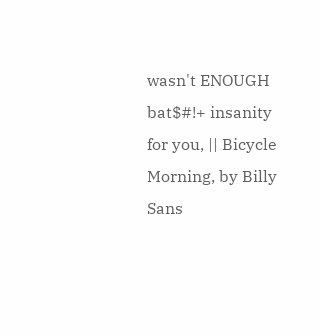wasn't ENOUGH bat$#!+ insanity for you, || Bicycle Morning, by Billy Sans